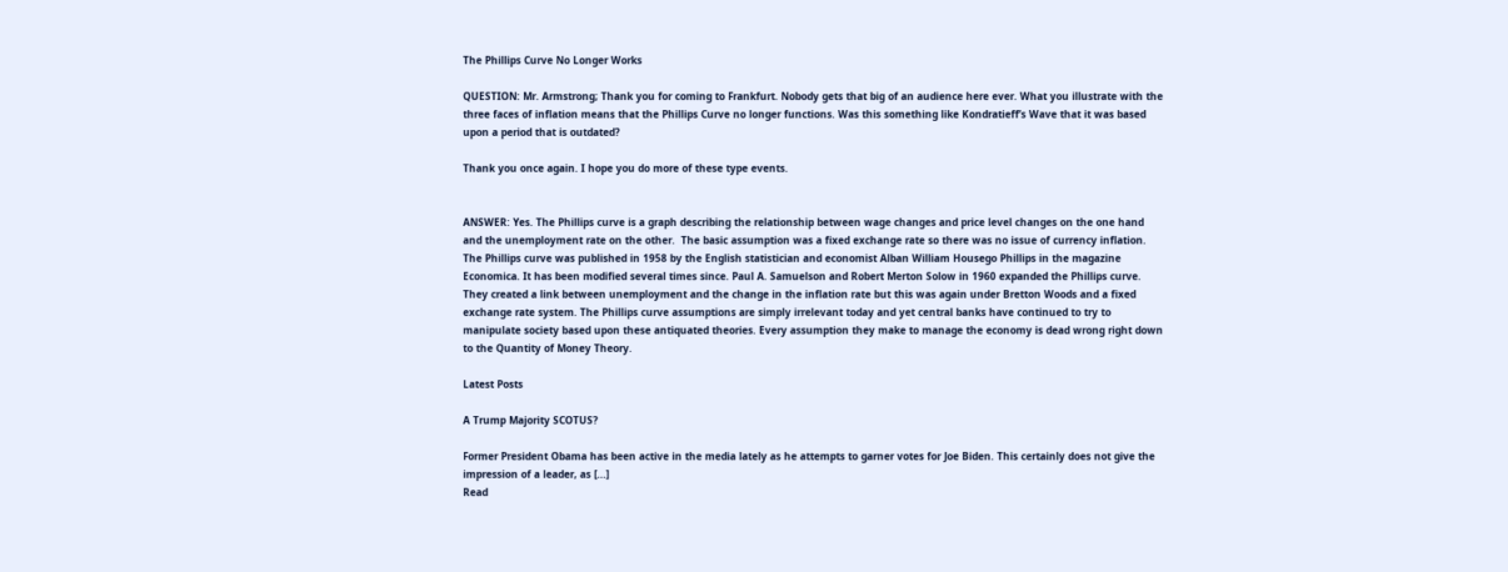The Phillips Curve No Longer Works

QUESTION: Mr. Armstrong; Thank you for coming to Frankfurt. Nobody gets that big of an audience here ever. What you illustrate with the three faces of inflation means that the Phillips Curve no longer functions. Was this something like Kondratieff’s Wave that it was based upon a period that is outdated?

Thank you once again. I hope you do more of these type events.


ANSWER: Yes. The Phillips curve is a graph describing the relationship between wage changes and price level changes on the one hand and the unemployment rate on the other.  The basic assumption was a fixed exchange rate so there was no issue of currency inflation. The Phillips curve was published in 1958 by the English statistician and economist Alban William Housego Phillips in the magazine Economica. It has been modified several times since. Paul A. Samuelson and Robert Merton Solow in 1960 expanded the Phillips curve. They created a link between unemployment and the change in the inflation rate but this was again under Bretton Woods and a fixed exchange rate system. The Phillips curve assumptions are simply irrelevant today and yet central banks have continued to try to manipulate society based upon these antiquated theories. Every assumption they make to manage the economy is dead wrong right down to the Quantity of Money Theory.

Latest Posts

A Trump Majority SCOTUS?

Former President Obama has been active in the media lately as he attempts to garner votes for Joe Biden. This certainly does not give the impression of a leader, as [...]
Read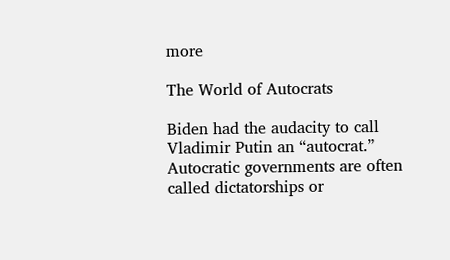more

The World of Autocrats

Biden had the audacity to call Vladimir Putin an “autocrat.” Autocratic governments are often called dictatorships or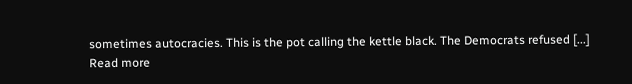sometimes autocracies. This is the pot calling the kettle black. The Democrats refused [...]
Read more